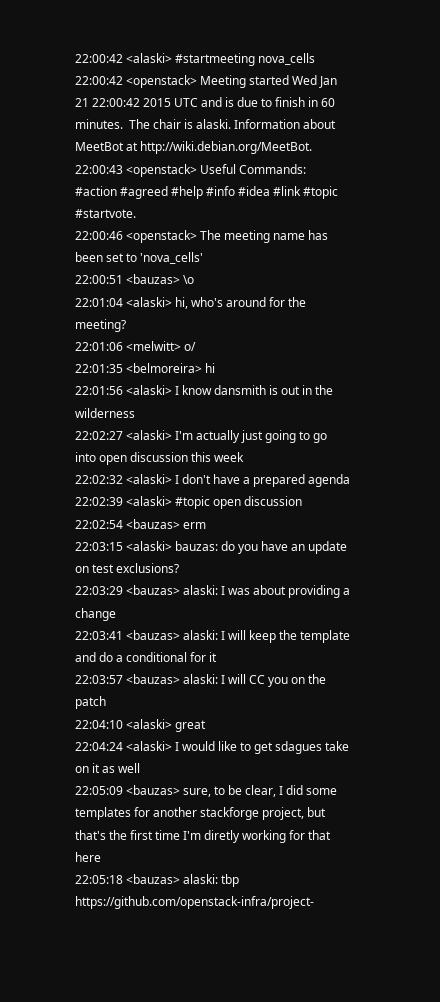22:00:42 <alaski> #startmeeting nova_cells
22:00:42 <openstack> Meeting started Wed Jan 21 22:00:42 2015 UTC and is due to finish in 60 minutes.  The chair is alaski. Information about MeetBot at http://wiki.debian.org/MeetBot.
22:00:43 <openstack> Useful Commands: #action #agreed #help #info #idea #link #topic #startvote.
22:00:46 <openstack> The meeting name has been set to 'nova_cells'
22:00:51 <bauzas> \o
22:01:04 <alaski> hi, who's around for the meeting?
22:01:06 <melwitt> o/
22:01:35 <belmoreira> hi
22:01:56 <alaski> I know dansmith is out in the wilderness
22:02:27 <alaski> I'm actually just going to go into open discussion this week
22:02:32 <alaski> I don't have a prepared agenda
22:02:39 <alaski> #topic open discussion
22:02:54 <bauzas> erm
22:03:15 <alaski> bauzas: do you have an update on test exclusions?
22:03:29 <bauzas> alaski: I was about providing a change
22:03:41 <bauzas> alaski: I will keep the template and do a conditional for it
22:03:57 <bauzas> alaski: I will CC you on the patch
22:04:10 <alaski> great
22:04:24 <alaski> I would like to get sdagues take on it as well
22:05:09 <bauzas> sure, to be clear, I did some templates for another stackforge project, but that's the first time I'm diretly working for that here
22:05:18 <bauzas> alaski: tbp https://github.com/openstack-infra/project-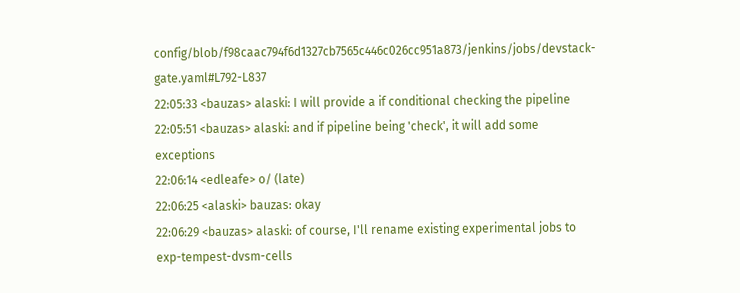config/blob/f98caac794f6d1327cb7565c446c026cc951a873/jenkins/jobs/devstack-gate.yaml#L792-L837
22:05:33 <bauzas> alaski: I will provide a if conditional checking the pipeline
22:05:51 <bauzas> alaski: and if pipeline being 'check', it will add some exceptions
22:06:14 <edleafe> o/ (late)
22:06:25 <alaski> bauzas: okay
22:06:29 <bauzas> alaski: of course, I'll rename existing experimental jobs to exp-tempest-dvsm-cells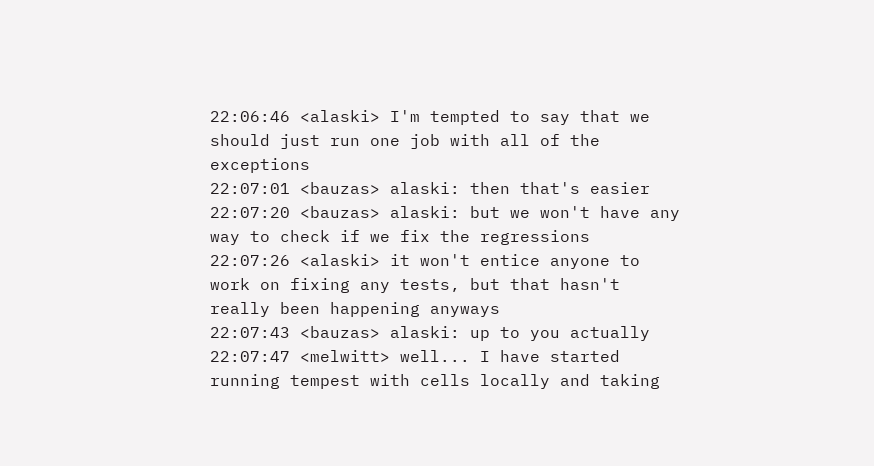22:06:46 <alaski> I'm tempted to say that we should just run one job with all of the exceptions
22:07:01 <bauzas> alaski: then that's easier
22:07:20 <bauzas> alaski: but we won't have any way to check if we fix the regressions
22:07:26 <alaski> it won't entice anyone to work on fixing any tests, but that hasn't really been happening anyways
22:07:43 <bauzas> alaski: up to you actually
22:07:47 <melwitt> well... I have started running tempest with cells locally and taking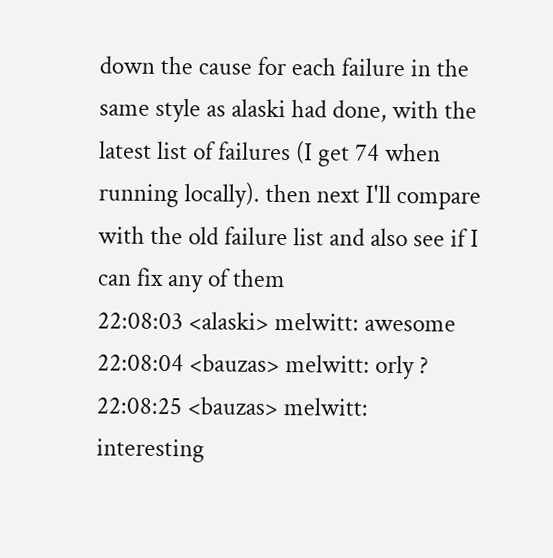down the cause for each failure in the same style as alaski had done, with the latest list of failures (I get 74 when running locally). then next I'll compare with the old failure list and also see if I can fix any of them
22:08:03 <alaski> melwitt: awesome
22:08:04 <bauzas> melwitt: orly ?
22:08:25 <bauzas> melwitt: interesting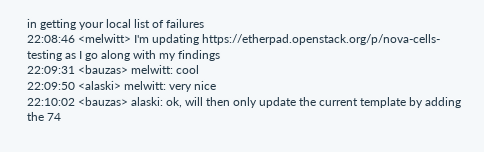in getting your local list of failures
22:08:46 <melwitt> I'm updating https://etherpad.openstack.org/p/nova-cells-testing as I go along with my findings
22:09:31 <bauzas> melwitt: cool
22:09:50 <alaski> melwitt: very nice
22:10:02 <bauzas> alaski: ok, will then only update the current template by adding the 74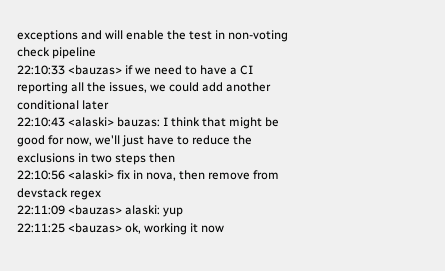exceptions and will enable the test in non-voting check pipeline
22:10:33 <bauzas> if we need to have a CI reporting all the issues, we could add another conditional later
22:10:43 <alaski> bauzas: I think that might be good for now, we'll just have to reduce the exclusions in two steps then
22:10:56 <alaski> fix in nova, then remove from devstack regex
22:11:09 <bauzas> alaski: yup
22:11:25 <bauzas> ok, working it now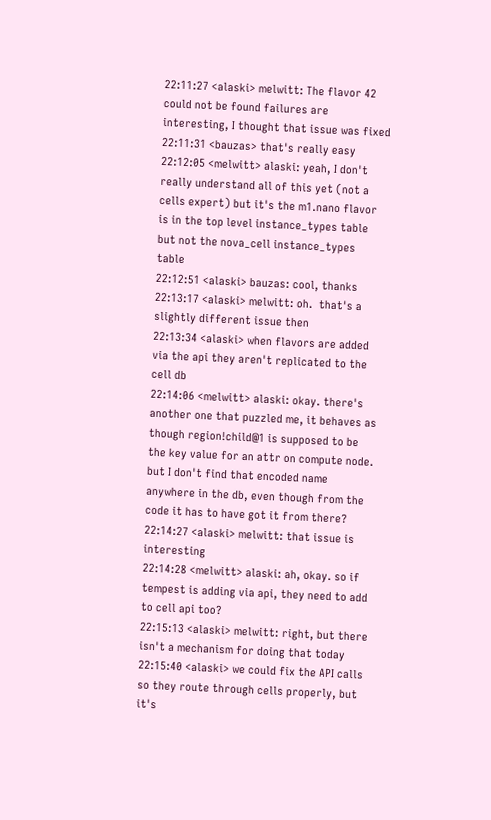22:11:27 <alaski> melwitt: The flavor 42 could not be found failures are interesting, I thought that issue was fixed
22:11:31 <bauzas> that's really easy
22:12:05 <melwitt> alaski: yeah, I don't really understand all of this yet (not a cells expert) but it's the m1.nano flavor is in the top level instance_types table but not the nova_cell instance_types table
22:12:51 <alaski> bauzas: cool, thanks
22:13:17 <alaski> melwitt: oh.  that's a slightly different issue then
22:13:34 <alaski> when flavors are added via the api they aren't replicated to the cell db
22:14:06 <melwitt> alaski: okay. there's another one that puzzled me, it behaves as though region!child@1 is supposed to be the key value for an attr on compute node. but I don't find that encoded name anywhere in the db, even though from the code it has to have got it from there?
22:14:27 <alaski> melwitt: that issue is interesting
22:14:28 <melwitt> alaski: ah, okay. so if tempest is adding via api, they need to add to cell api too?
22:15:13 <alaski> melwitt: right, but there isn't a mechanism for doing that today
22:15:40 <alaski> we could fix the API calls so they route through cells properly, but it's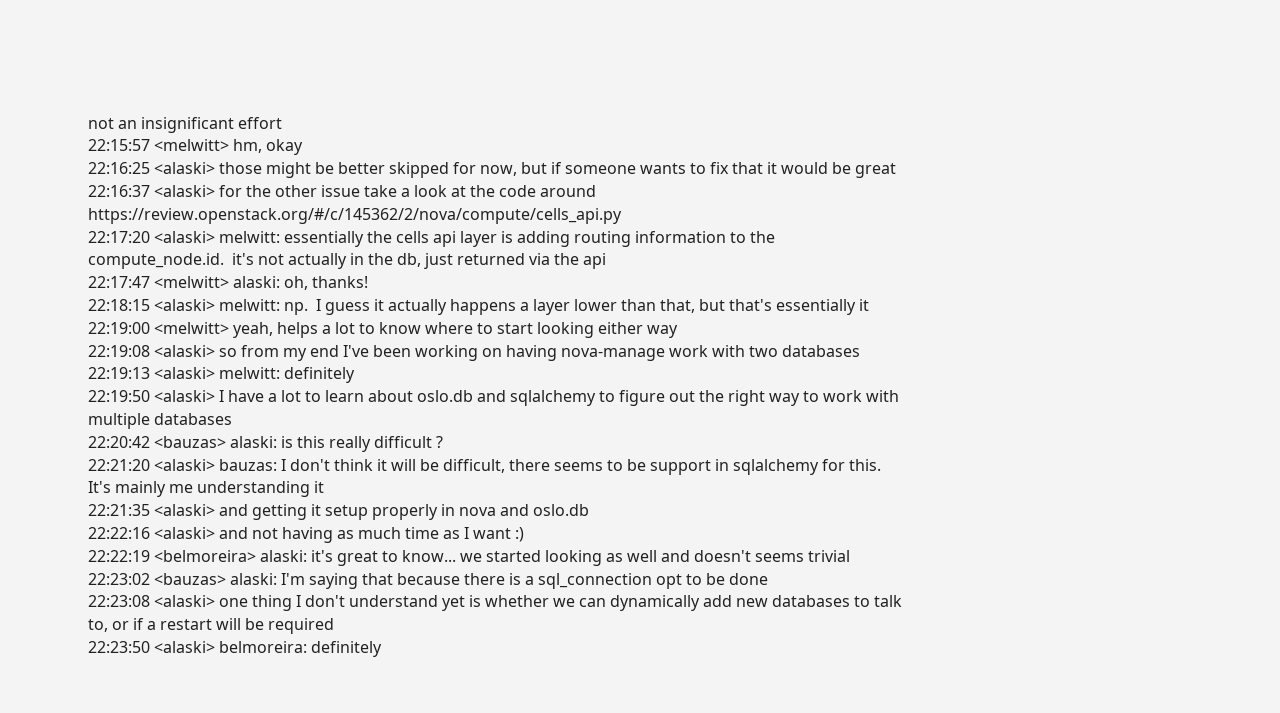not an insignificant effort
22:15:57 <melwitt> hm, okay
22:16:25 <alaski> those might be better skipped for now, but if someone wants to fix that it would be great
22:16:37 <alaski> for the other issue take a look at the code around https://review.openstack.org/#/c/145362/2/nova/compute/cells_api.py
22:17:20 <alaski> melwitt: essentially the cells api layer is adding routing information to the compute_node.id.  it's not actually in the db, just returned via the api
22:17:47 <melwitt> alaski: oh, thanks!
22:18:15 <alaski> melwitt: np.  I guess it actually happens a layer lower than that, but that's essentially it
22:19:00 <melwitt> yeah, helps a lot to know where to start looking either way
22:19:08 <alaski> so from my end I've been working on having nova-manage work with two databases
22:19:13 <alaski> melwitt: definitely
22:19:50 <alaski> I have a lot to learn about oslo.db and sqlalchemy to figure out the right way to work with multiple databases
22:20:42 <bauzas> alaski: is this really difficult ?
22:21:20 <alaski> bauzas: I don't think it will be difficult, there seems to be support in sqlalchemy for this.  It's mainly me understanding it
22:21:35 <alaski> and getting it setup properly in nova and oslo.db
22:22:16 <alaski> and not having as much time as I want :)
22:22:19 <belmoreira> alaski: it's great to know... we started looking as well and doesn't seems trivial
22:23:02 <bauzas> alaski: I'm saying that because there is a sql_connection opt to be done
22:23:08 <alaski> one thing I don't understand yet is whether we can dynamically add new databases to talk to, or if a restart will be required
22:23:50 <alaski> belmoreira: definitely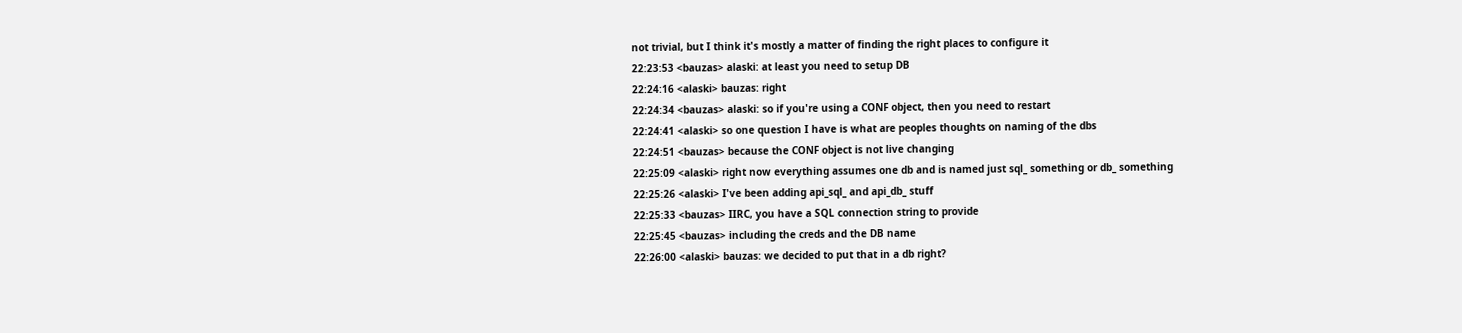not trivial, but I think it's mostly a matter of finding the right places to configure it
22:23:53 <bauzas> alaski: at least you need to setup DB
22:24:16 <alaski> bauzas: right
22:24:34 <bauzas> alaski: so if you're using a CONF object, then you need to restart
22:24:41 <alaski> so one question I have is what are peoples thoughts on naming of the dbs
22:24:51 <bauzas> because the CONF object is not live changing
22:25:09 <alaski> right now everything assumes one db and is named just sql_ something or db_ something
22:25:26 <alaski> I've been adding api_sql_ and api_db_ stuff
22:25:33 <bauzas> IIRC, you have a SQL connection string to provide
22:25:45 <bauzas> including the creds and the DB name
22:26:00 <alaski> bauzas: we decided to put that in a db right?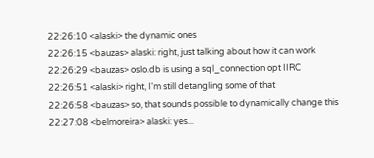22:26:10 <alaski> the dynamic ones
22:26:15 <bauzas> alaski: right, just talking about how it can work
22:26:29 <bauzas> oslo.db is using a sql_connection opt IIRC
22:26:51 <alaski> right, I'm still detangling some of that
22:26:58 <bauzas> so, that sounds possible to dynamically change this
22:27:08 <belmoreira> alaski: yes...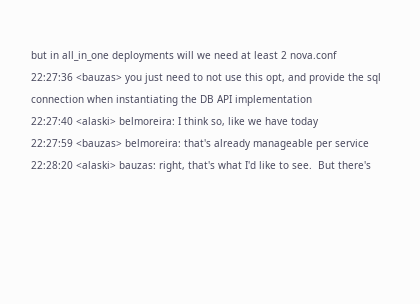but in all_in_one deployments will we need at least 2 nova.conf
22:27:36 <bauzas> you just need to not use this opt, and provide the sql connection when instantiating the DB API implementation
22:27:40 <alaski> belmoreira: I think so, like we have today
22:27:59 <bauzas> belmoreira: that's already manageable per service
22:28:20 <alaski> bauzas: right, that's what I'd like to see.  But there's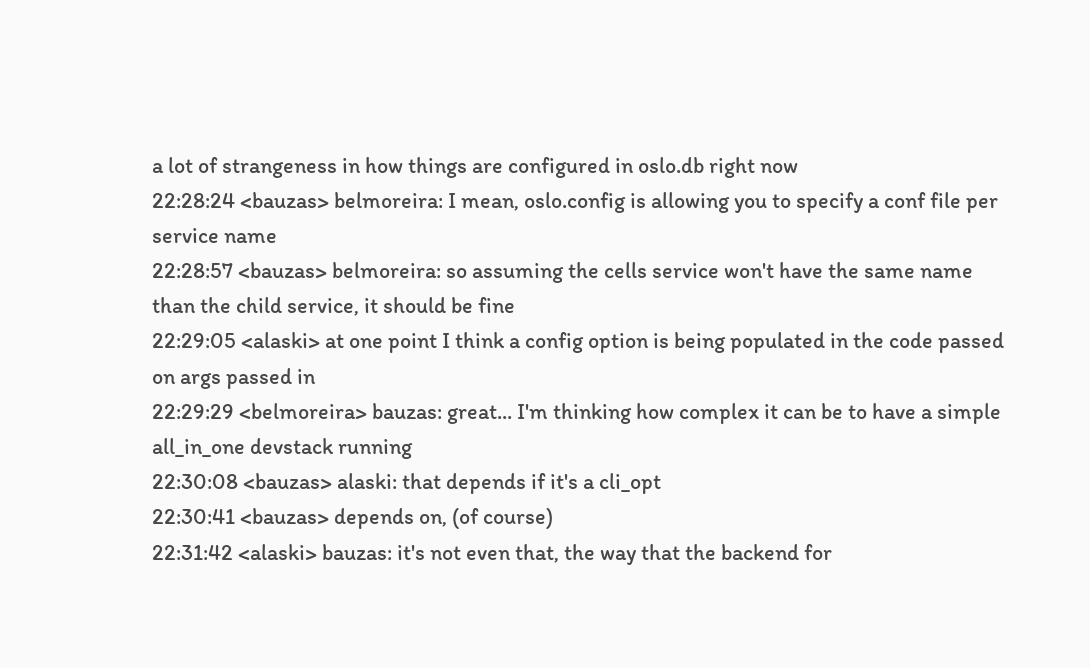a lot of strangeness in how things are configured in oslo.db right now
22:28:24 <bauzas> belmoreira: I mean, oslo.config is allowing you to specify a conf file per service name
22:28:57 <bauzas> belmoreira: so assuming the cells service won't have the same name than the child service, it should be fine
22:29:05 <alaski> at one point I think a config option is being populated in the code passed on args passed in
22:29:29 <belmoreira> bauzas: great... I'm thinking how complex it can be to have a simple all_in_one devstack running
22:30:08 <bauzas> alaski: that depends if it's a cli_opt
22:30:41 <bauzas> depends on, (of course)
22:31:42 <alaski> bauzas: it's not even that, the way that the backend for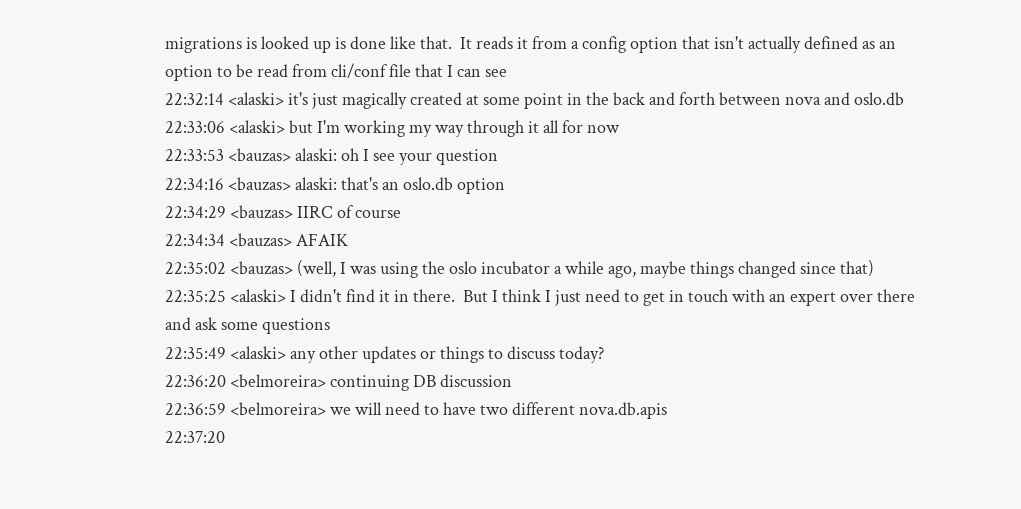migrations is looked up is done like that.  It reads it from a config option that isn't actually defined as an option to be read from cli/conf file that I can see
22:32:14 <alaski> it's just magically created at some point in the back and forth between nova and oslo.db
22:33:06 <alaski> but I'm working my way through it all for now
22:33:53 <bauzas> alaski: oh I see your question
22:34:16 <bauzas> alaski: that's an oslo.db option
22:34:29 <bauzas> IIRC of course
22:34:34 <bauzas> AFAIK
22:35:02 <bauzas> (well, I was using the oslo incubator a while ago, maybe things changed since that)
22:35:25 <alaski> I didn't find it in there.  But I think I just need to get in touch with an expert over there and ask some questions
22:35:49 <alaski> any other updates or things to discuss today?
22:36:20 <belmoreira> continuing DB discussion
22:36:59 <belmoreira> we will need to have two different nova.db.apis
22:37:20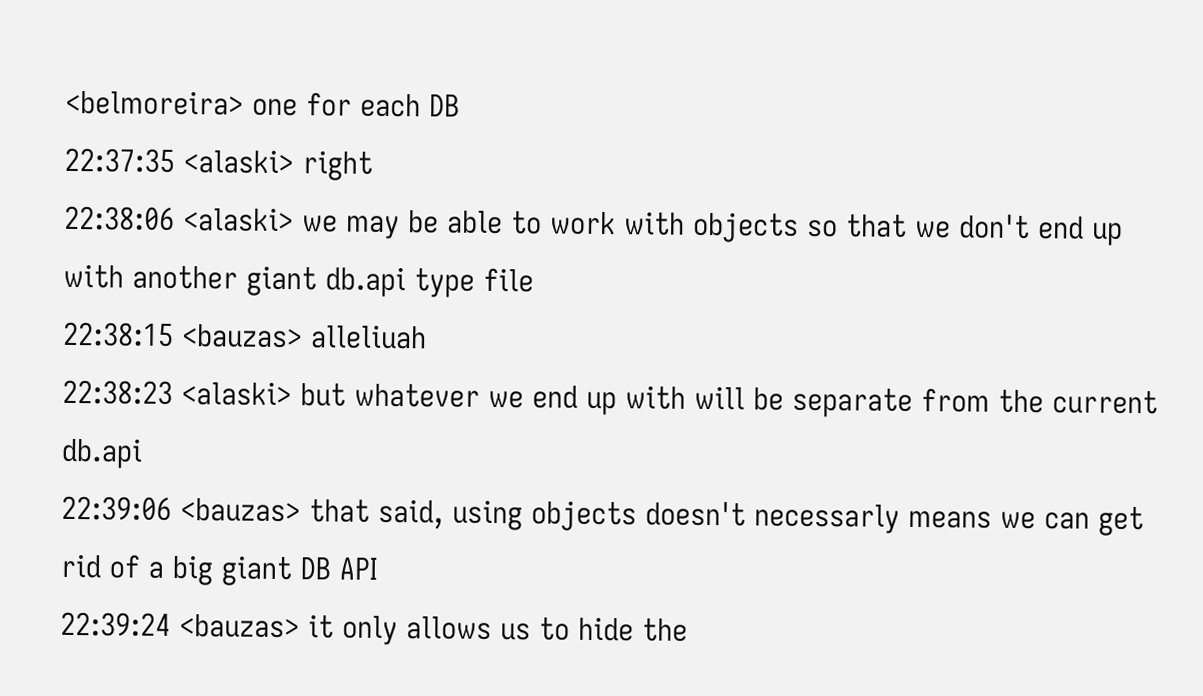<belmoreira> one for each DB
22:37:35 <alaski> right
22:38:06 <alaski> we may be able to work with objects so that we don't end up with another giant db.api type file
22:38:15 <bauzas> alleliuah
22:38:23 <alaski> but whatever we end up with will be separate from the current db.api
22:39:06 <bauzas> that said, using objects doesn't necessarly means we can get rid of a big giant DB API
22:39:24 <bauzas> it only allows us to hide the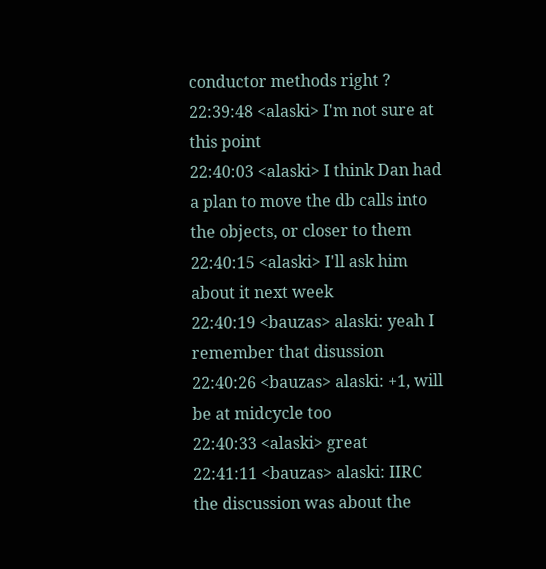conductor methods right ?
22:39:48 <alaski> I'm not sure at this point
22:40:03 <alaski> I think Dan had a plan to move the db calls into the objects, or closer to them
22:40:15 <alaski> I'll ask him about it next week
22:40:19 <bauzas> alaski: yeah I remember that disussion
22:40:26 <bauzas> alaski: +1, will be at midcycle too
22:40:33 <alaski> great
22:41:11 <bauzas> alaski: IIRC the discussion was about the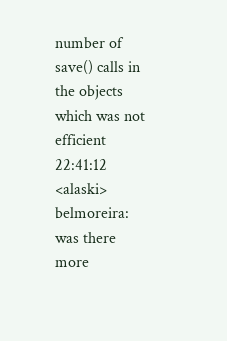number of save() calls in the objects which was not efficient
22:41:12 <alaski> belmoreira: was there more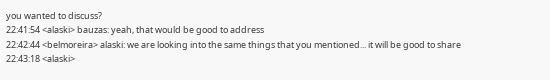you wanted to discuss?
22:41:54 <alaski> bauzas: yeah, that would be good to address
22:42:44 <belmoreira> alaski: we are looking into the same things that you mentioned... it will be good to share
22:43:18 <alaski>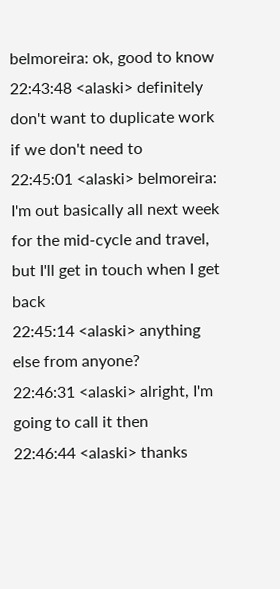belmoreira: ok, good to know
22:43:48 <alaski> definitely don't want to duplicate work if we don't need to
22:45:01 <alaski> belmoreira: I'm out basically all next week for the mid-cycle and travel, but I'll get in touch when I get back
22:45:14 <alaski> anything else from anyone?
22:46:31 <alaski> alright, I'm going to call it then
22:46:44 <alaski> thanks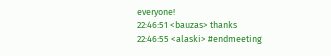everyone!
22:46:51 <bauzas> thanks
22:46:55 <alaski> #endmeeting